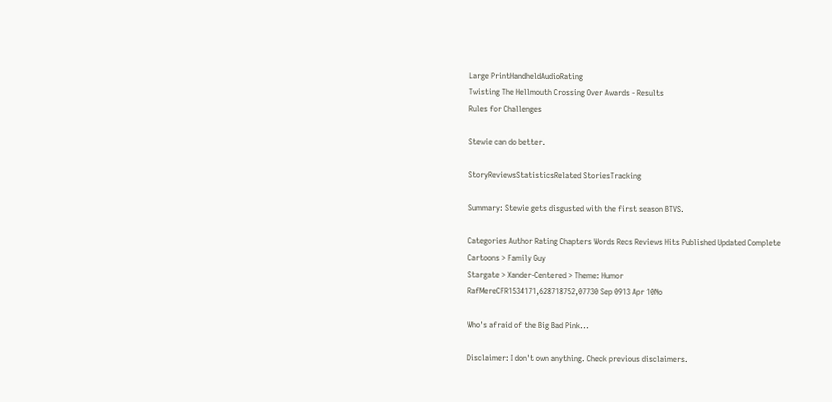Large PrintHandheldAudioRating
Twisting The Hellmouth Crossing Over Awards - Results
Rules for Challenges

Stewie can do better.

StoryReviewsStatisticsRelated StoriesTracking

Summary: Stewie gets disgusted with the first season BTVS.

Categories Author Rating Chapters Words Recs Reviews Hits Published Updated Complete
Cartoons > Family Guy
Stargate > Xander-Centered > Theme: Humor
RafMereCFR1534171,628718752,07730 Sep 0913 Apr 10No

Who's afraid of the Big Bad Pink...

Disclaimer: I don't own anything. Check previous disclaimers.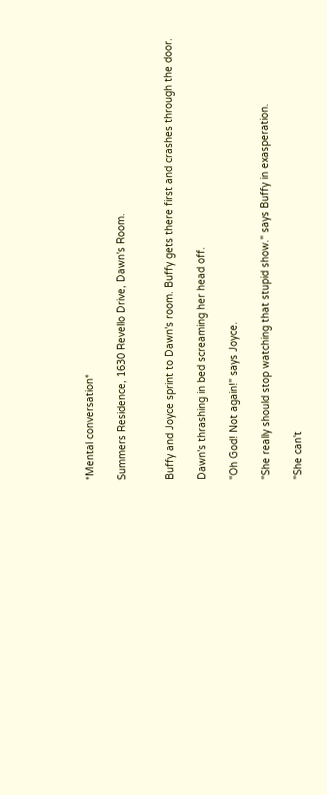*Mental conversation*

Summers Residence, 1630 Revello Drive, Dawn's Room.


Buffy and Joyce sprint to Dawn's room. Buffy gets there first and crashes through the door.

Dawn's thrashing in bed screaming her head off.

"Oh God! Not again!" says Joyce.

"She really should stop watching that stupid show." says Buffy in exasperation.

"She can't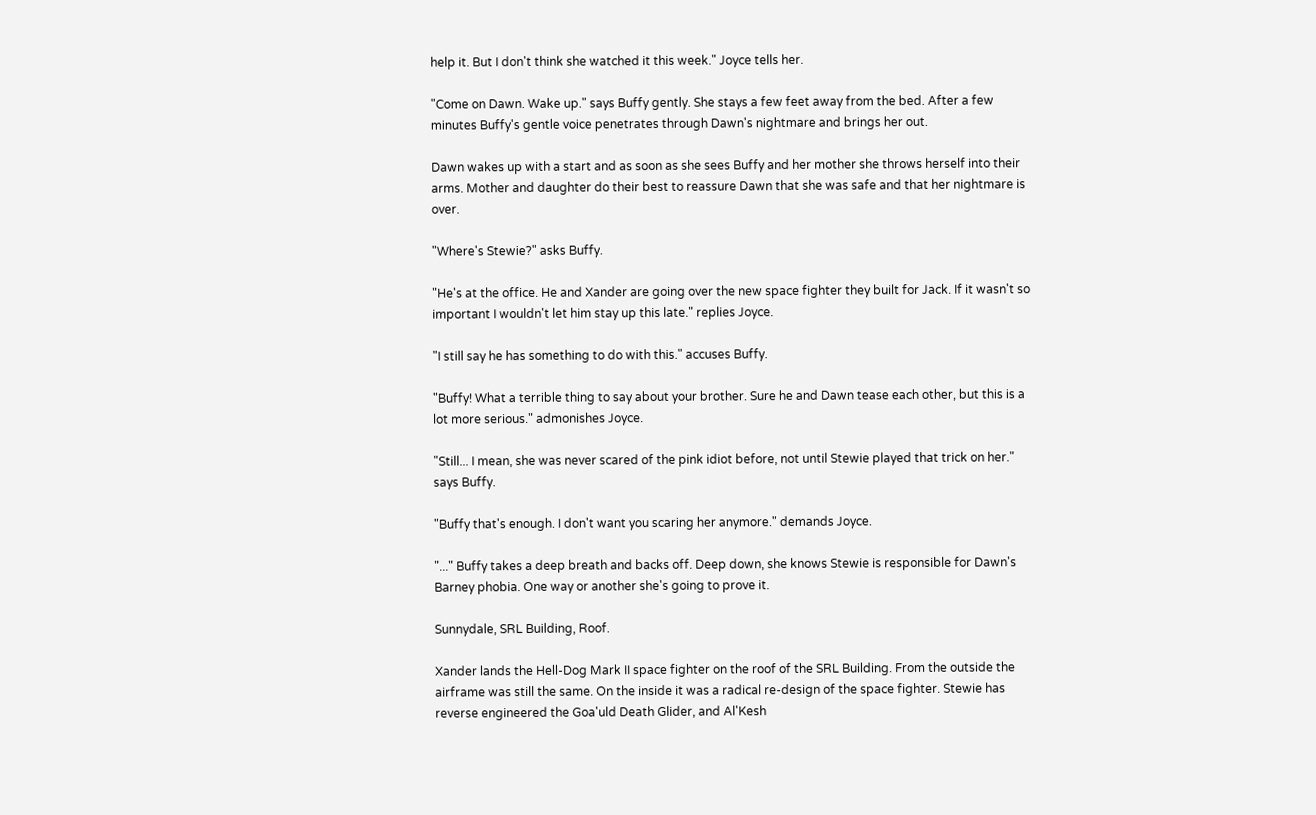help it. But I don't think she watched it this week." Joyce tells her.

"Come on Dawn. Wake up." says Buffy gently. She stays a few feet away from the bed. After a few minutes Buffy's gentle voice penetrates through Dawn's nightmare and brings her out.

Dawn wakes up with a start and as soon as she sees Buffy and her mother she throws herself into their arms. Mother and daughter do their best to reassure Dawn that she was safe and that her nightmare is over.

"Where's Stewie?" asks Buffy.

"He's at the office. He and Xander are going over the new space fighter they built for Jack. If it wasn't so important I wouldn't let him stay up this late." replies Joyce.

"I still say he has something to do with this." accuses Buffy.

"Buffy! What a terrible thing to say about your brother. Sure he and Dawn tease each other, but this is a lot more serious." admonishes Joyce.

"Still... I mean, she was never scared of the pink idiot before, not until Stewie played that trick on her." says Buffy.

"Buffy that's enough. I don't want you scaring her anymore." demands Joyce.

"..." Buffy takes a deep breath and backs off. Deep down, she knows Stewie is responsible for Dawn's Barney phobia. One way or another she's going to prove it.

Sunnydale, SRL Building, Roof.

Xander lands the Hell-Dog Mark II space fighter on the roof of the SRL Building. From the outside the airframe was still the same. On the inside it was a radical re-design of the space fighter. Stewie has reverse engineered the Goa'uld Death Glider, and Al'Kesh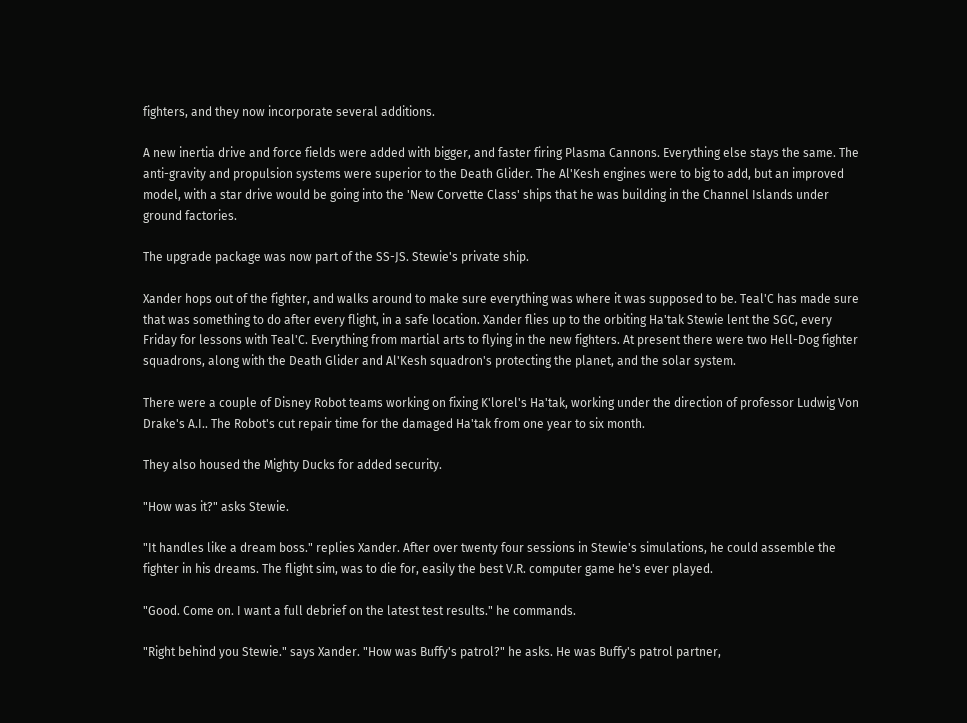fighters, and they now incorporate several additions.

A new inertia drive and force fields were added with bigger, and faster firing Plasma Cannons. Everything else stays the same. The anti-gravity and propulsion systems were superior to the Death Glider. The Al'Kesh engines were to big to add, but an improved model, with a star drive would be going into the 'New Corvette Class' ships that he was building in the Channel Islands under ground factories.

The upgrade package was now part of the SS-JS. Stewie's private ship.

Xander hops out of the fighter, and walks around to make sure everything was where it was supposed to be. Teal'C has made sure that was something to do after every flight, in a safe location. Xander flies up to the orbiting Ha'tak Stewie lent the SGC, every Friday for lessons with Teal'C. Everything from martial arts to flying in the new fighters. At present there were two Hell-Dog fighter squadrons, along with the Death Glider and Al'Kesh squadron's protecting the planet, and the solar system.

There were a couple of Disney Robot teams working on fixing K'lorel's Ha'tak, working under the direction of professor Ludwig Von Drake's A.I.. The Robot's cut repair time for the damaged Ha'tak from one year to six month.

They also housed the Mighty Ducks for added security.

"How was it?" asks Stewie.

"It handles like a dream boss." replies Xander. After over twenty four sessions in Stewie's simulations, he could assemble the fighter in his dreams. The flight sim, was to die for, easily the best V.R. computer game he's ever played.

"Good. Come on. I want a full debrief on the latest test results." he commands.

"Right behind you Stewie." says Xander. "How was Buffy's patrol?" he asks. He was Buffy's patrol partner,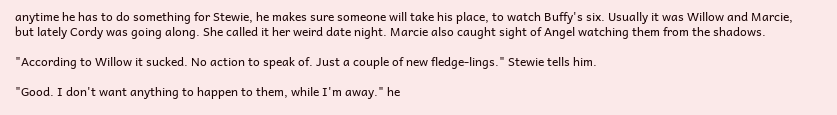anytime he has to do something for Stewie, he makes sure someone will take his place, to watch Buffy's six. Usually it was Willow and Marcie, but lately Cordy was going along. She called it her weird date night. Marcie also caught sight of Angel watching them from the shadows.

"According to Willow it sucked. No action to speak of. Just a couple of new fledge-lings." Stewie tells him.

"Good. I don't want anything to happen to them, while I'm away." he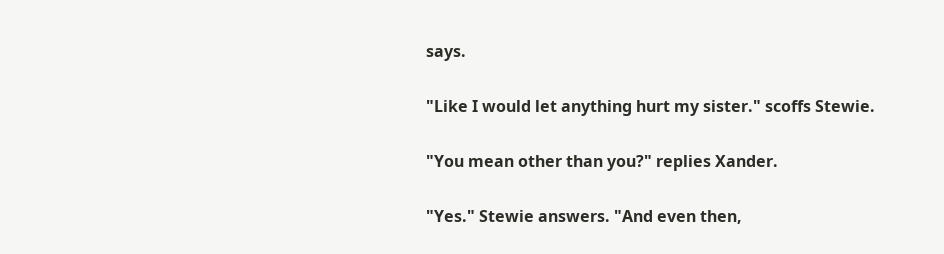says.

"Like I would let anything hurt my sister." scoffs Stewie.

"You mean other than you?" replies Xander.

"Yes." Stewie answers. "And even then,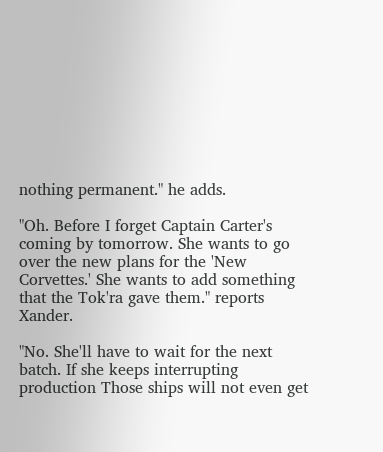nothing permanent." he adds.

"Oh. Before I forget Captain Carter's coming by tomorrow. She wants to go over the new plans for the 'New Corvettes.' She wants to add something that the Tok'ra gave them." reports Xander.

"No. She'll have to wait for the next batch. If she keeps interrupting production Those ships will not even get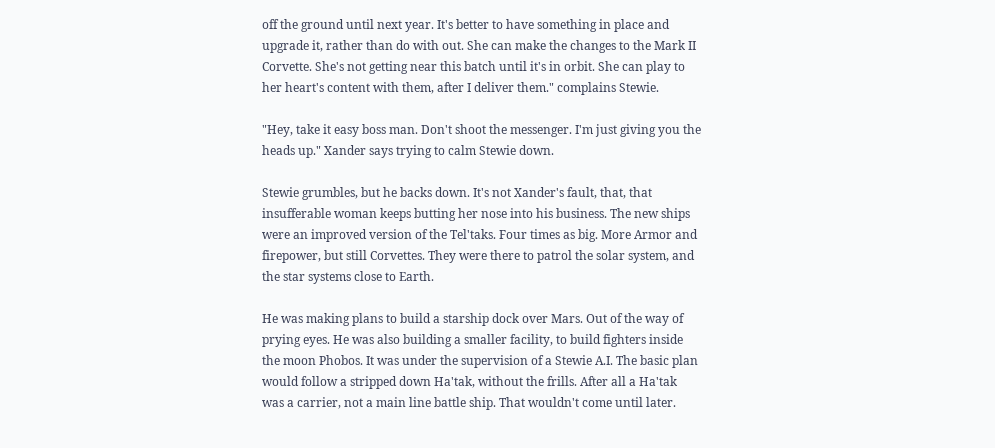off the ground until next year. It's better to have something in place and upgrade it, rather than do with out. She can make the changes to the Mark II Corvette. She's not getting near this batch until it's in orbit. She can play to her heart's content with them, after I deliver them." complains Stewie.

"Hey, take it easy boss man. Don't shoot the messenger. I'm just giving you the heads up." Xander says trying to calm Stewie down.

Stewie grumbles, but he backs down. It's not Xander's fault, that, that insufferable woman keeps butting her nose into his business. The new ships were an improved version of the Tel'taks. Four times as big. More Armor and firepower, but still Corvettes. They were there to patrol the solar system, and the star systems close to Earth.

He was making plans to build a starship dock over Mars. Out of the way of prying eyes. He was also building a smaller facility, to build fighters inside the moon Phobos. It was under the supervision of a Stewie A.I. The basic plan would follow a stripped down Ha'tak, without the frills. After all a Ha'tak was a carrier, not a main line battle ship. That wouldn't come until later.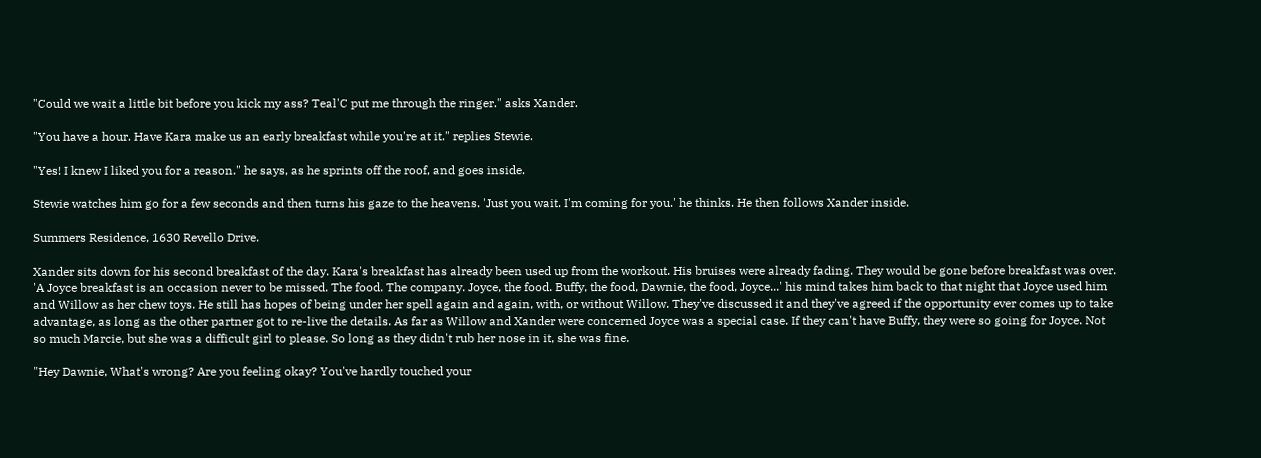"Could we wait a little bit before you kick my ass? Teal'C put me through the ringer." asks Xander.

"You have a hour. Have Kara make us an early breakfast while you're at it." replies Stewie.

"Yes! I knew I liked you for a reason." he says, as he sprints off the roof, and goes inside.

Stewie watches him go for a few seconds and then turns his gaze to the heavens. 'Just you wait. I'm coming for you.' he thinks. He then follows Xander inside.

Summers Residence, 1630 Revello Drive.

Xander sits down for his second breakfast of the day. Kara's breakfast has already been used up from the workout. His bruises were already fading. They would be gone before breakfast was over. 'A Joyce breakfast is an occasion never to be missed. The food. The company. Joyce, the food. Buffy, the food, Dawnie, the food, Joyce...' his mind takes him back to that night that Joyce used him and Willow as her chew toys. He still has hopes of being under her spell again and again, with, or without Willow. They've discussed it and they've agreed if the opportunity ever comes up to take advantage, as long as the other partner got to re-live the details. As far as Willow and Xander were concerned Joyce was a special case. If they can't have Buffy, they were so going for Joyce. Not so much Marcie, but she was a difficult girl to please. So long as they didn't rub her nose in it, she was fine.

"Hey Dawnie, What's wrong? Are you feeling okay? You've hardly touched your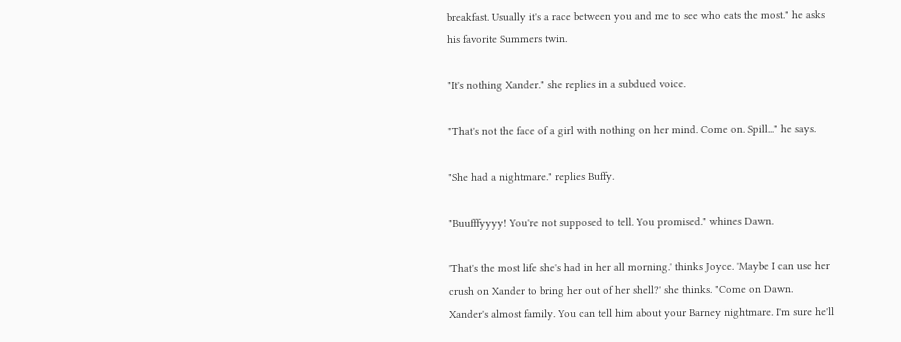breakfast. Usually it's a race between you and me to see who eats the most." he asks his favorite Summers twin.

"It's nothing Xander." she replies in a subdued voice.

"That's not the face of a girl with nothing on her mind. Come on. Spill..." he says.

"She had a nightmare." replies Buffy.

"Buufffyyyy! You're not supposed to tell. You promised." whines Dawn.

'That's the most life she's had in her all morning.' thinks Joyce. 'Maybe I can use her crush on Xander to bring her out of her shell?' she thinks. "Come on Dawn. Xander's almost family. You can tell him about your Barney nightmare. I'm sure he'll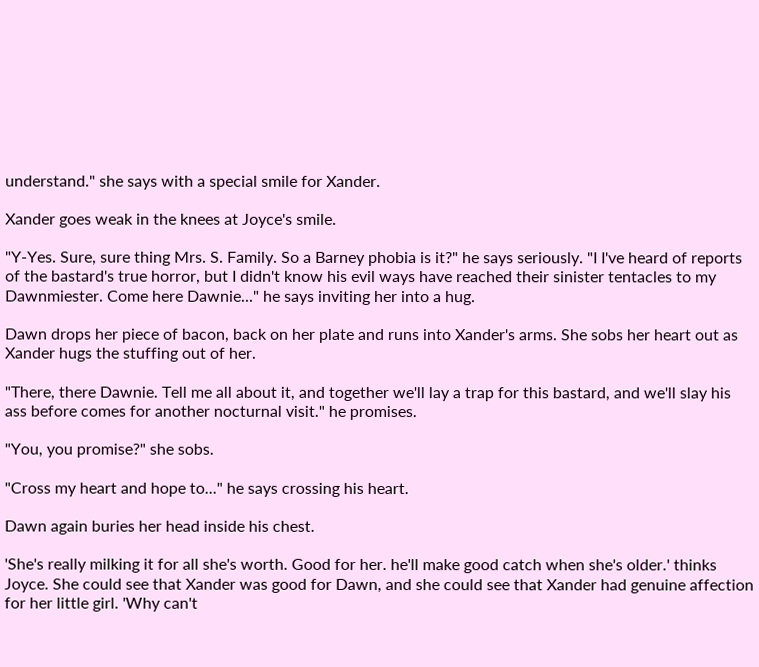understand." she says with a special smile for Xander.

Xander goes weak in the knees at Joyce's smile.

"Y-Yes. Sure, sure thing Mrs. S. Family. So a Barney phobia is it?" he says seriously. "I I've heard of reports of the bastard's true horror, but I didn't know his evil ways have reached their sinister tentacles to my Dawnmiester. Come here Dawnie..." he says inviting her into a hug.

Dawn drops her piece of bacon, back on her plate and runs into Xander's arms. She sobs her heart out as Xander hugs the stuffing out of her.

"There, there Dawnie. Tell me all about it, and together we'll lay a trap for this bastard, and we'll slay his ass before comes for another nocturnal visit." he promises.

"You, you promise?" she sobs.

"Cross my heart and hope to..." he says crossing his heart.

Dawn again buries her head inside his chest.

'She's really milking it for all she's worth. Good for her. he'll make good catch when she's older.' thinks Joyce. She could see that Xander was good for Dawn, and she could see that Xander had genuine affection for her little girl. 'Why can't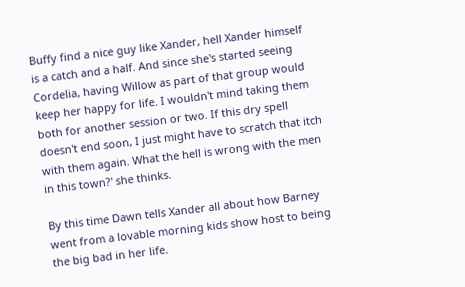Buffy find a nice guy like Xander, hell Xander himself is a catch and a half. And since she's started seeing Cordelia, having Willow as part of that group would keep her happy for life. I wouldn't mind taking them both for another session or two. If this dry spell doesn't end soon, I just might have to scratch that itch with them again. What the hell is wrong with the men in this town?' she thinks.

By this time Dawn tells Xander all about how Barney went from a lovable morning kids show host to being the big bad in her life.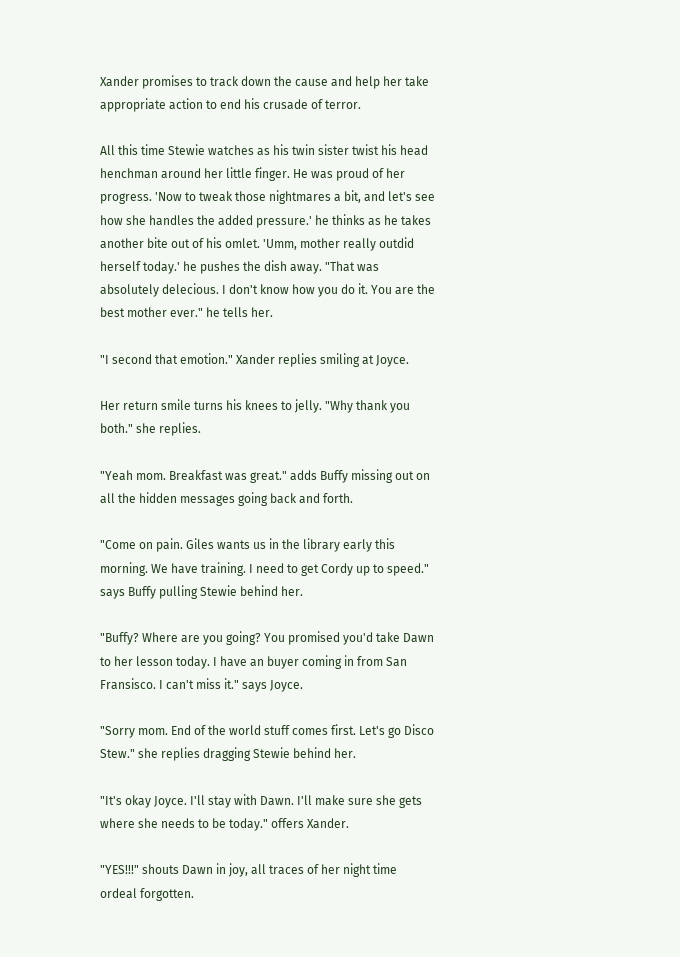Xander promises to track down the cause and help her take appropriate action to end his crusade of terror.

All this time Stewie watches as his twin sister twist his head henchman around her little finger. He was proud of her progress. 'Now to tweak those nightmares a bit, and let's see how she handles the added pressure.' he thinks as he takes another bite out of his omlet. 'Umm, mother really outdid herself today.' he pushes the dish away. "That was absolutely delecious. I don't know how you do it. You are the best mother ever." he tells her.

"I second that emotion." Xander replies smiling at Joyce.

Her return smile turns his knees to jelly. "Why thank you both." she replies.

"Yeah mom. Breakfast was great." adds Buffy missing out on all the hidden messages going back and forth.

"Come on pain. Giles wants us in the library early this morning. We have training. I need to get Cordy up to speed." says Buffy pulling Stewie behind her.

"Buffy? Where are you going? You promised you'd take Dawn to her lesson today. I have an buyer coming in from San Fransisco. I can't miss it." says Joyce.

"Sorry mom. End of the world stuff comes first. Let's go Disco Stew." she replies dragging Stewie behind her.

"It's okay Joyce. I'll stay with Dawn. I'll make sure she gets where she needs to be today." offers Xander.

"YES!!!" shouts Dawn in joy, all traces of her night time ordeal forgotten.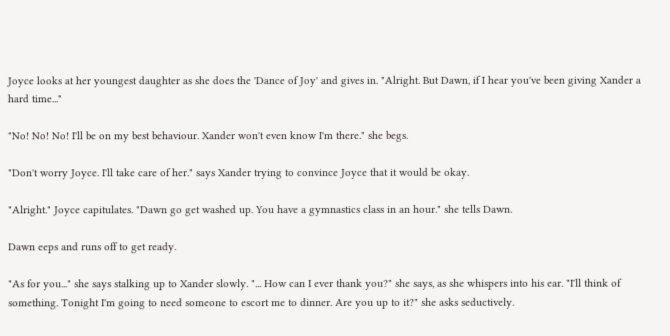Joyce looks at her youngest daughter as she does the 'Dance of Joy' and gives in. "Alright. But Dawn, if I hear you've been giving Xander a hard time..."

"No! No! No! I'll be on my best behaviour. Xander won't even know I'm there." she begs.

"Don't worry Joyce. I'll take care of her." says Xander trying to convince Joyce that it would be okay.

"Alright." Joyce capitulates. "Dawn go get washed up. You have a gymnastics class in an hour." she tells Dawn.

Dawn eeps and runs off to get ready.

"As for you..." she says stalking up to Xander slowly. "... How can I ever thank you?" she says, as she whispers into his ear. "I'll think of something. Tonight I'm going to need someone to escort me to dinner. Are you up to it?" she asks seductively.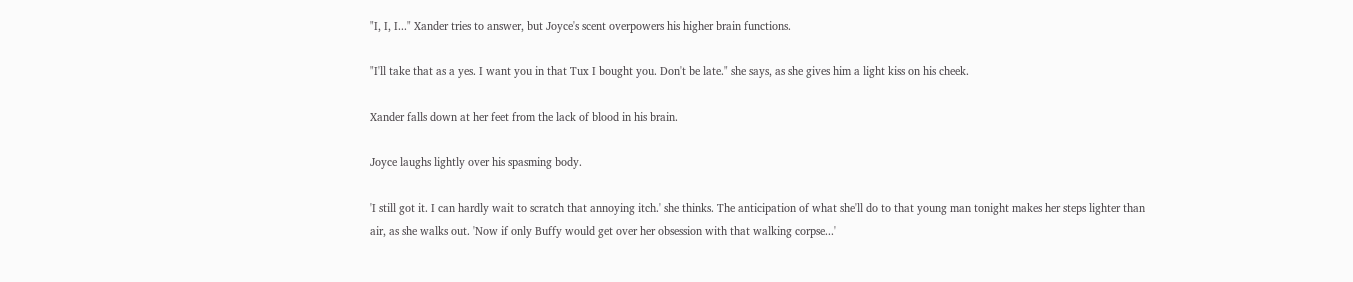"I, I, I..." Xander tries to answer, but Joyce's scent overpowers his higher brain functions.

"I'll take that as a yes. I want you in that Tux I bought you. Don't be late." she says, as she gives him a light kiss on his cheek.

Xander falls down at her feet from the lack of blood in his brain.

Joyce laughs lightly over his spasming body.

'I still got it. I can hardly wait to scratch that annoying itch.' she thinks. The anticipation of what she'll do to that young man tonight makes her steps lighter than air, as she walks out. 'Now if only Buffy would get over her obsession with that walking corpse...'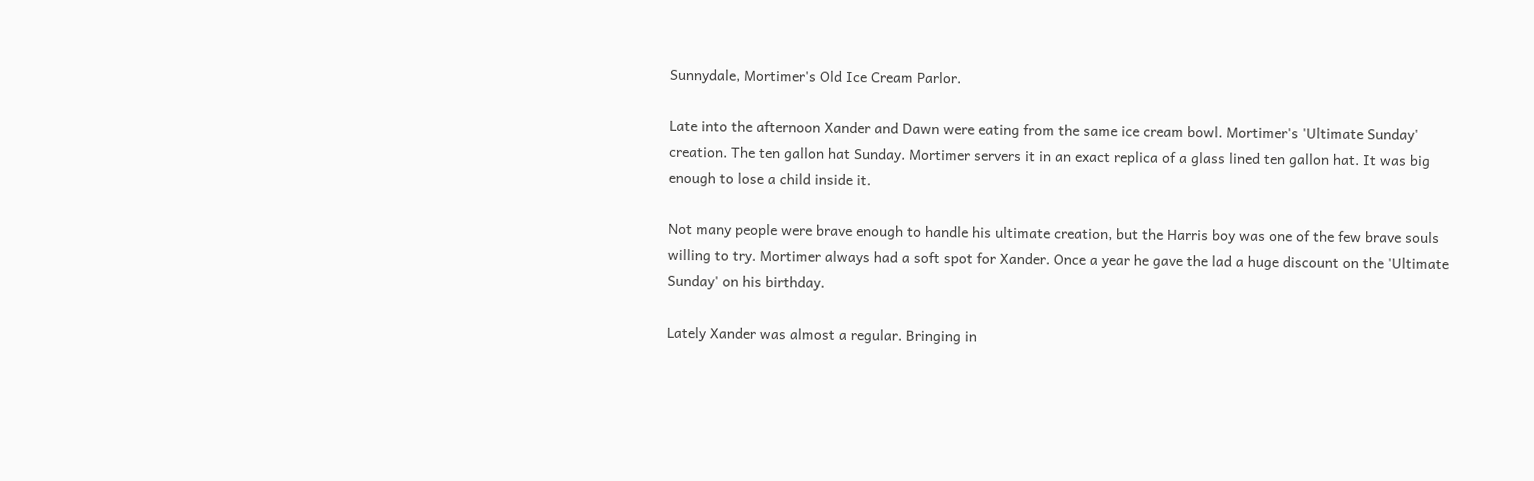Sunnydale, Mortimer's Old Ice Cream Parlor.

Late into the afternoon Xander and Dawn were eating from the same ice cream bowl. Mortimer's 'Ultimate Sunday' creation. The ten gallon hat Sunday. Mortimer servers it in an exact replica of a glass lined ten gallon hat. It was big enough to lose a child inside it.

Not many people were brave enough to handle his ultimate creation, but the Harris boy was one of the few brave souls willing to try. Mortimer always had a soft spot for Xander. Once a year he gave the lad a huge discount on the 'Ultimate Sunday' on his birthday.

Lately Xander was almost a regular. Bringing in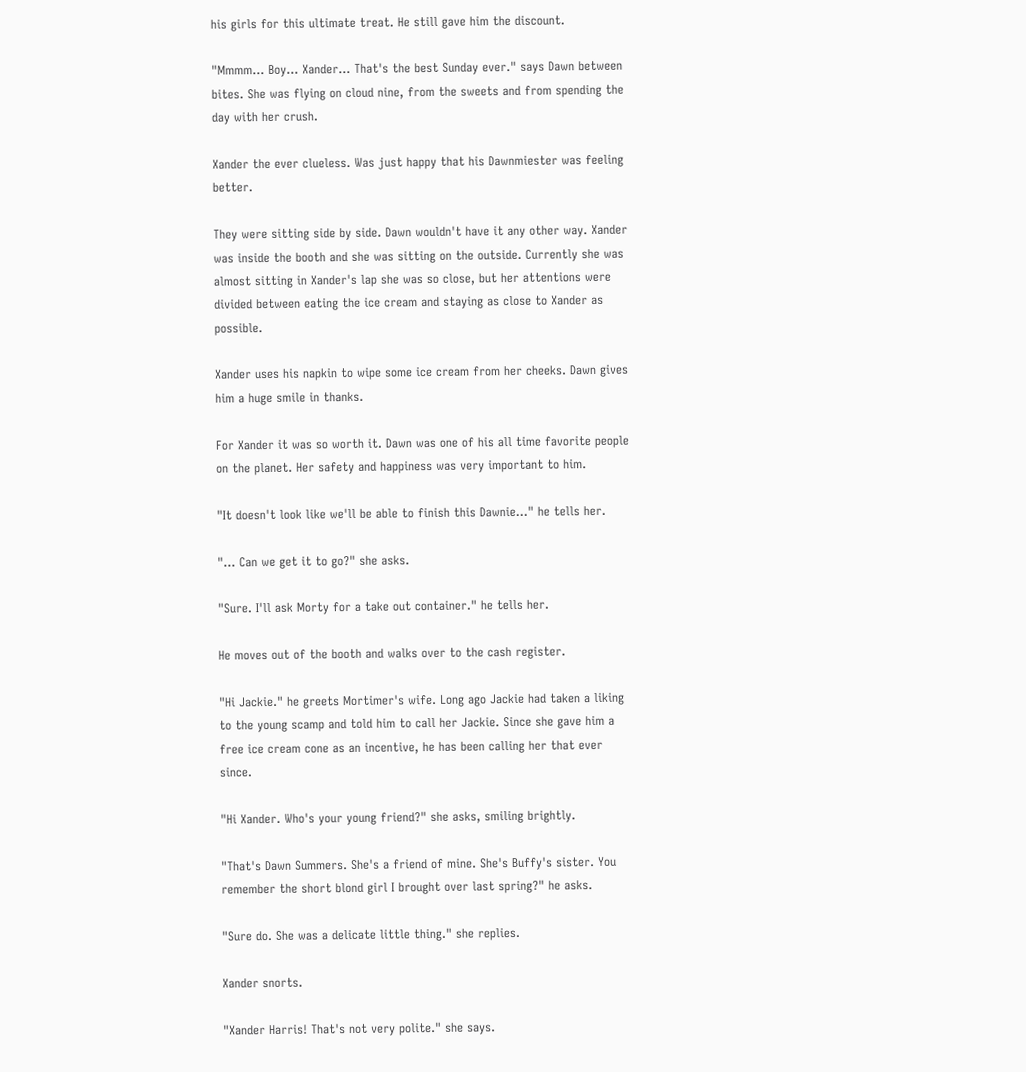his girls for this ultimate treat. He still gave him the discount.

"Mmmm... Boy... Xander... That's the best Sunday ever." says Dawn between bites. She was flying on cloud nine, from the sweets and from spending the day with her crush.

Xander the ever clueless. Was just happy that his Dawnmiester was feeling better.

They were sitting side by side. Dawn wouldn't have it any other way. Xander was inside the booth and she was sitting on the outside. Currently she was almost sitting in Xander's lap she was so close, but her attentions were divided between eating the ice cream and staying as close to Xander as possible.

Xander uses his napkin to wipe some ice cream from her cheeks. Dawn gives him a huge smile in thanks.

For Xander it was so worth it. Dawn was one of his all time favorite people on the planet. Her safety and happiness was very important to him.

"It doesn't look like we'll be able to finish this Dawnie..." he tells her.

"... Can we get it to go?" she asks.

"Sure. I'll ask Morty for a take out container." he tells her.

He moves out of the booth and walks over to the cash register.

"Hi Jackie." he greets Mortimer's wife. Long ago Jackie had taken a liking to the young scamp and told him to call her Jackie. Since she gave him a free ice cream cone as an incentive, he has been calling her that ever since.

"Hi Xander. Who's your young friend?" she asks, smiling brightly.

"That's Dawn Summers. She's a friend of mine. She's Buffy's sister. You remember the short blond girl I brought over last spring?" he asks.

"Sure do. She was a delicate little thing." she replies.

Xander snorts.

"Xander Harris! That's not very polite." she says.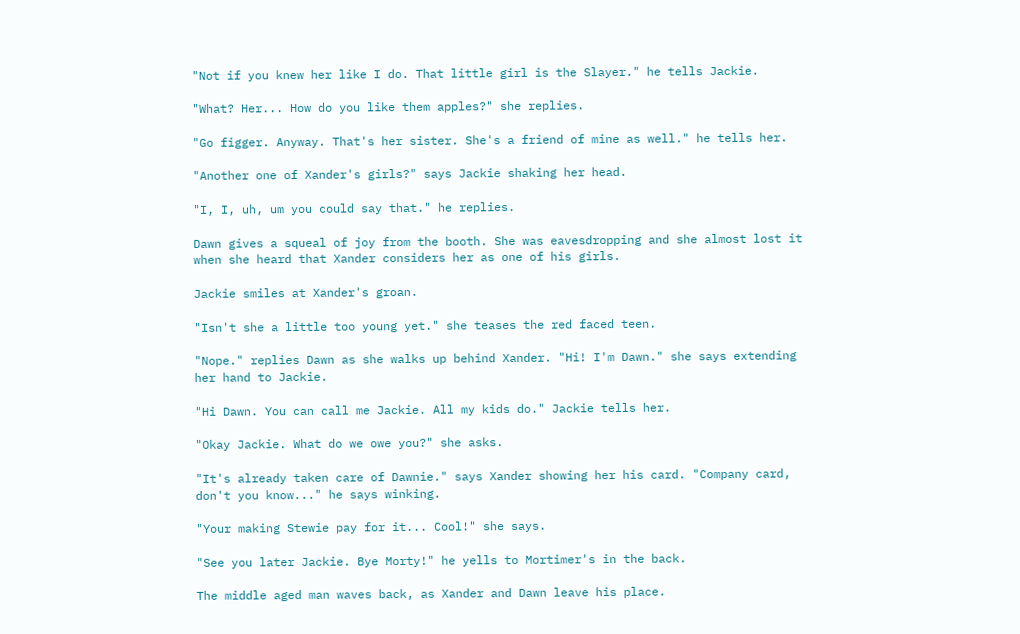"Not if you knew her like I do. That little girl is the Slayer." he tells Jackie.

"What? Her... How do you like them apples?" she replies.

"Go figger. Anyway. That's her sister. She's a friend of mine as well." he tells her.

"Another one of Xander's girls?" says Jackie shaking her head.

"I, I, uh, um you could say that." he replies.

Dawn gives a squeal of joy from the booth. She was eavesdropping and she almost lost it when she heard that Xander considers her as one of his girls.

Jackie smiles at Xander's groan.

"Isn't she a little too young yet." she teases the red faced teen.

"Nope." replies Dawn as she walks up behind Xander. "Hi! I'm Dawn." she says extending her hand to Jackie.

"Hi Dawn. You can call me Jackie. All my kids do." Jackie tells her.

"Okay Jackie. What do we owe you?" she asks.

"It's already taken care of Dawnie." says Xander showing her his card. "Company card, don't you know..." he says winking.

"Your making Stewie pay for it... Cool!" she says.

"See you later Jackie. Bye Morty!" he yells to Mortimer's in the back.

The middle aged man waves back, as Xander and Dawn leave his place.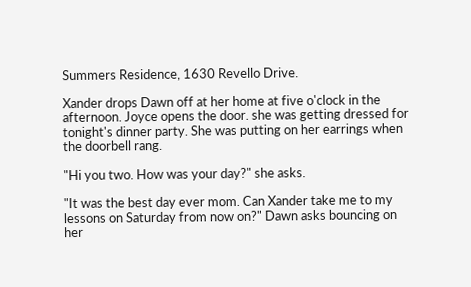Summers Residence, 1630 Revello Drive.

Xander drops Dawn off at her home at five o'clock in the afternoon. Joyce opens the door. she was getting dressed for tonight's dinner party. She was putting on her earrings when the doorbell rang.

"Hi you two. How was your day?" she asks.

"It was the best day ever mom. Can Xander take me to my lessons on Saturday from now on?" Dawn asks bouncing on her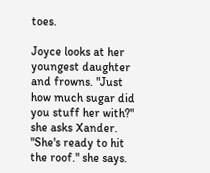toes.

Joyce looks at her youngest daughter and frowns. "Just how much sugar did you stuff her with?" she asks Xander. "She's ready to hit the roof." she says.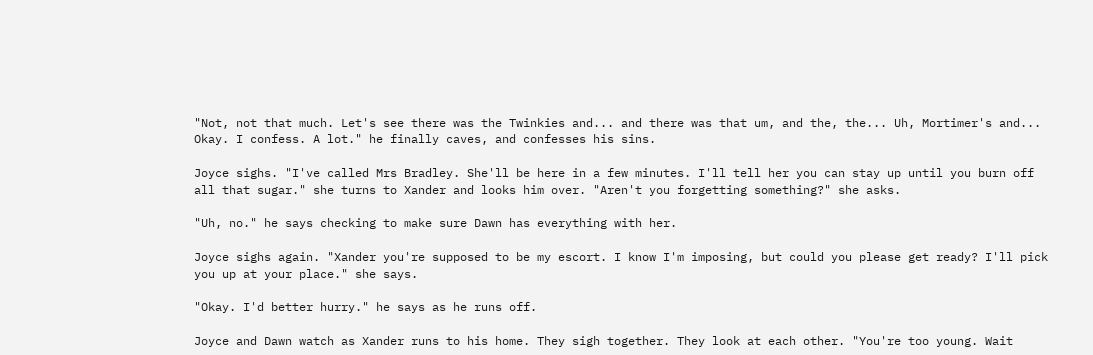"Not, not that much. Let's see there was the Twinkies and... and there was that um, and the, the... Uh, Mortimer's and... Okay. I confess. A lot." he finally caves, and confesses his sins.

Joyce sighs. "I've called Mrs Bradley. She'll be here in a few minutes. I'll tell her you can stay up until you burn off all that sugar." she turns to Xander and looks him over. "Aren't you forgetting something?" she asks.

"Uh, no." he says checking to make sure Dawn has everything with her.

Joyce sighs again. "Xander you're supposed to be my escort. I know I'm imposing, but could you please get ready? I'll pick you up at your place." she says.

"Okay. I'd better hurry." he says as he runs off.

Joyce and Dawn watch as Xander runs to his home. They sigh together. They look at each other. "You're too young. Wait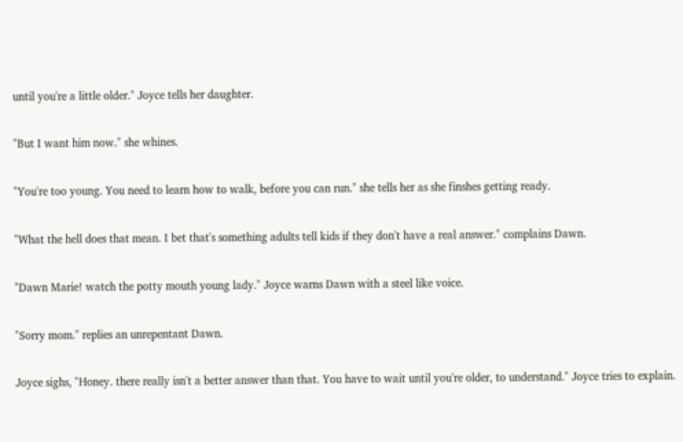until you're a little older." Joyce tells her daughter.

"But I want him now." she whines.

"You're too young. You need to learn how to walk, before you can run." she tells her as she finshes getting ready.

"What the hell does that mean. I bet that's something adults tell kids if they don't have a real answer." complains Dawn.

"Dawn Marie! watch the potty mouth young lady." Joyce warns Dawn with a steel like voice.

"Sorry mom." replies an unrepentant Dawn.

Joyce sighs, "Honey. there really isn't a better answer than that. You have to wait until you're older, to understand." Joyce tries to explain.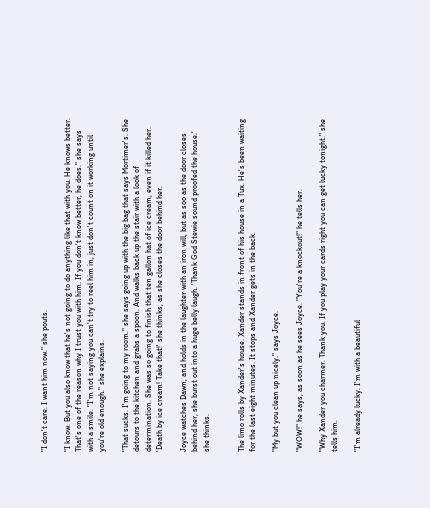"I don't care. I want him now." she pouts.

"I know. But you also know that he's not going to do anything like that with you. He knows better. That's one of the reason why I trust you with him. If you don't know better, he does." she says with a smile. "I'm not saying you can't try to reel him in, just don't count on it working until you're old enough." she explains.

"That sucks. I'm going to my room." she says going up with the big bag that says Mortimer's. She detours to the kitchen and grabs a spoon. And walks back up the stair with a look of determination. She was so going to finish that ten gallon hat of ice cream, even if it killed her. 'Death by ice cream! Take that!' she thinks, as she closes the door behind her.

Joyce watches Dawn, and holds in the laughter with an iron will, but as soo as the door closes behind her, she burst out into a huge belly laugh. 'Thank God Stewie sound proofed the house.' she thinks.


The limo rolls by Xander's house. Xander stands in front of his house in a Tux. He's been waiting for the last eight minutes. It stops and Xander gets in the back.

"My but you clean up nicely." says Joyce.

"WOW!" he says, as soon as he sees Joyce. "You're a knockout!" he tells her.

"Why Xander you charmer. Thank you. If you play your cards right you can get lucky tonight." she tells him.

"I'm already lucky. I'm with a beautiful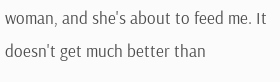woman, and she's about to feed me. It doesn't get much better than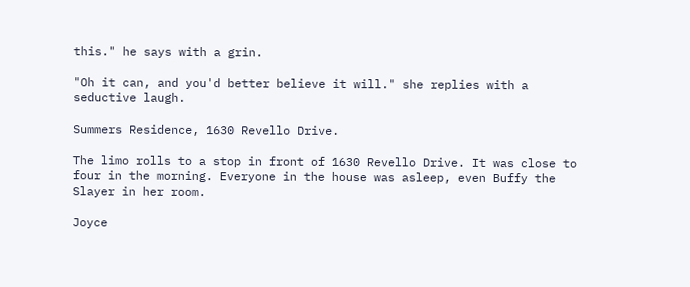this." he says with a grin.

"Oh it can, and you'd better believe it will." she replies with a seductive laugh.

Summers Residence, 1630 Revello Drive.

The limo rolls to a stop in front of 1630 Revello Drive. It was close to four in the morning. Everyone in the house was asleep, even Buffy the Slayer in her room.

Joyce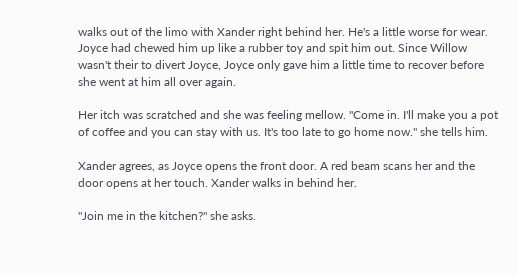walks out of the limo with Xander right behind her. He's a little worse for wear. Joyce had chewed him up like a rubber toy and spit him out. Since Willow wasn't their to divert Joyce, Joyce only gave him a little time to recover before she went at him all over again.

Her itch was scratched and she was feeling mellow. "Come in. I'll make you a pot of coffee and you can stay with us. It's too late to go home now." she tells him.

Xander agrees, as Joyce opens the front door. A red beam scans her and the door opens at her touch. Xander walks in behind her.

"Join me in the kitchen?" she asks.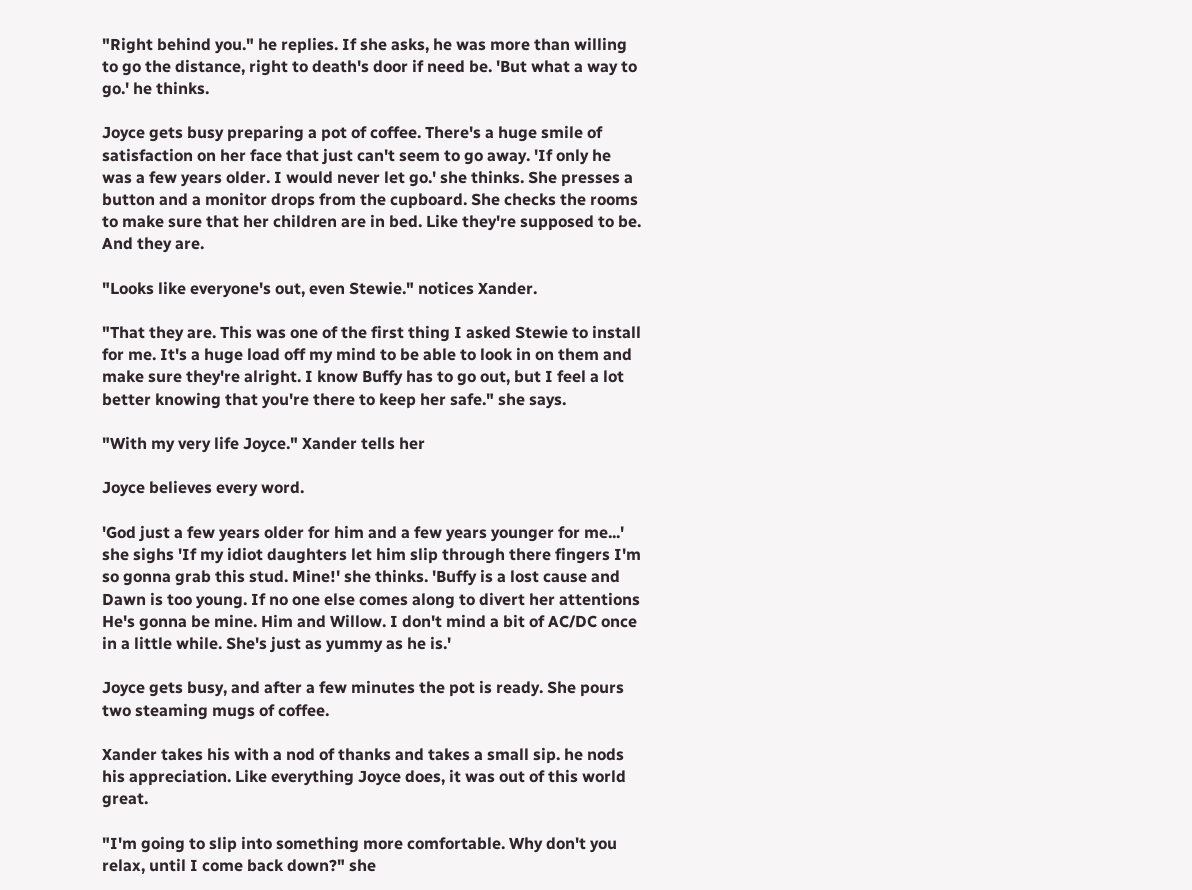"Right behind you." he replies. If she asks, he was more than willing to go the distance, right to death's door if need be. 'But what a way to go.' he thinks.

Joyce gets busy preparing a pot of coffee. There's a huge smile of satisfaction on her face that just can't seem to go away. 'If only he was a few years older. I would never let go.' she thinks. She presses a button and a monitor drops from the cupboard. She checks the rooms to make sure that her children are in bed. Like they're supposed to be. And they are.

"Looks like everyone's out, even Stewie." notices Xander.

"That they are. This was one of the first thing I asked Stewie to install for me. It's a huge load off my mind to be able to look in on them and make sure they're alright. I know Buffy has to go out, but I feel a lot better knowing that you're there to keep her safe." she says.

"With my very life Joyce." Xander tells her

Joyce believes every word.

'God just a few years older for him and a few years younger for me...' she sighs 'If my idiot daughters let him slip through there fingers I'm so gonna grab this stud. Mine!' she thinks. 'Buffy is a lost cause and Dawn is too young. If no one else comes along to divert her attentions He's gonna be mine. Him and Willow. I don't mind a bit of AC/DC once in a little while. She's just as yummy as he is.'

Joyce gets busy, and after a few minutes the pot is ready. She pours two steaming mugs of coffee.

Xander takes his with a nod of thanks and takes a small sip. he nods his appreciation. Like everything Joyce does, it was out of this world great.

"I'm going to slip into something more comfortable. Why don't you relax, until I come back down?" she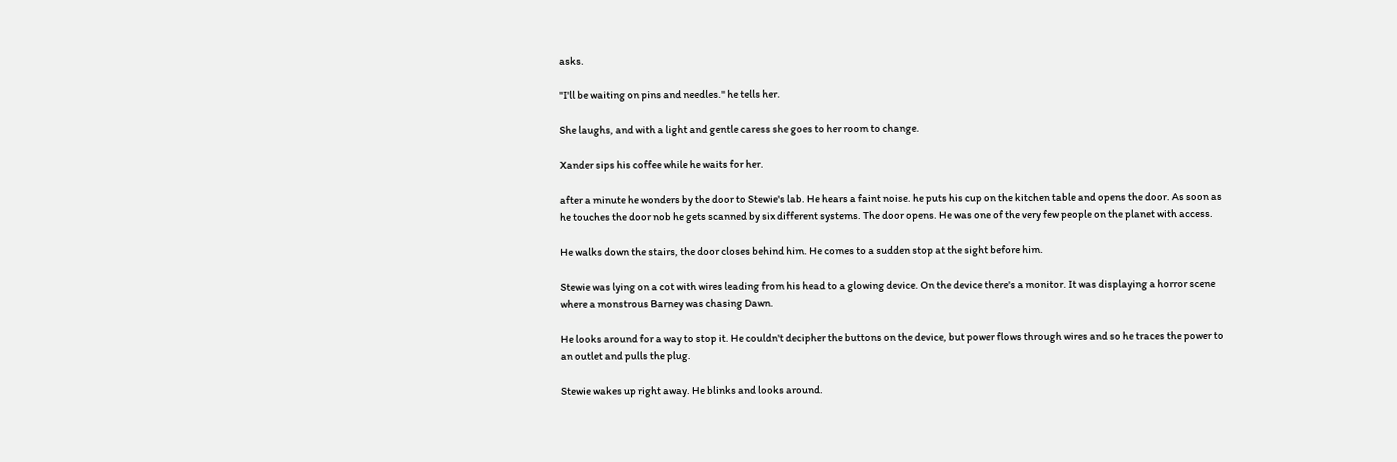asks.

"I'll be waiting on pins and needles." he tells her.

She laughs, and with a light and gentle caress she goes to her room to change.

Xander sips his coffee while he waits for her.

after a minute he wonders by the door to Stewie's lab. He hears a faint noise. he puts his cup on the kitchen table and opens the door. As soon as he touches the door nob he gets scanned by six different systems. The door opens. He was one of the very few people on the planet with access.

He walks down the stairs, the door closes behind him. He comes to a sudden stop at the sight before him.

Stewie was lying on a cot with wires leading from his head to a glowing device. On the device there's a monitor. It was displaying a horror scene where a monstrous Barney was chasing Dawn.

He looks around for a way to stop it. He couldn't decipher the buttons on the device, but power flows through wires and so he traces the power to an outlet and pulls the plug.

Stewie wakes up right away. He blinks and looks around.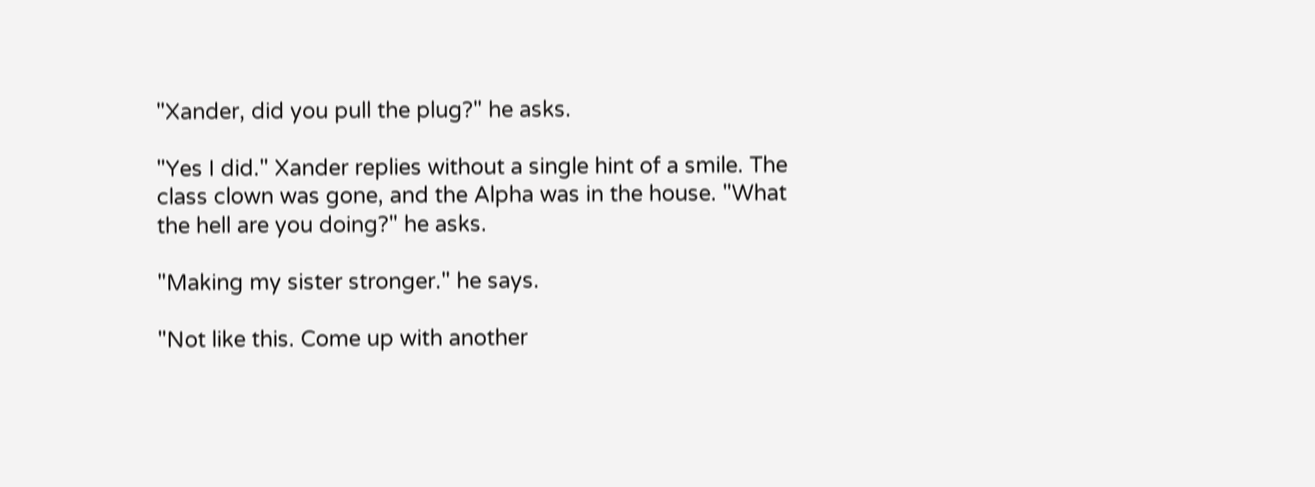"Xander, did you pull the plug?" he asks.

"Yes I did." Xander replies without a single hint of a smile. The class clown was gone, and the Alpha was in the house. "What the hell are you doing?" he asks.

"Making my sister stronger." he says.

"Not like this. Come up with another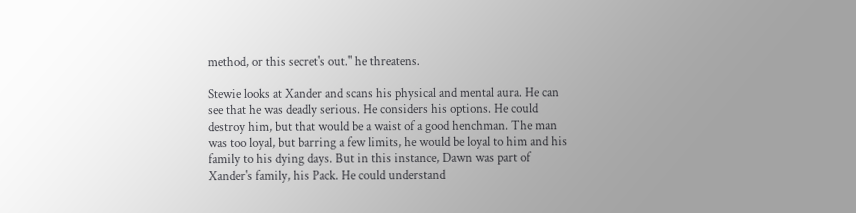method, or this secret's out." he threatens.

Stewie looks at Xander and scans his physical and mental aura. He can see that he was deadly serious. He considers his options. He could destroy him, but that would be a waist of a good henchman. The man was too loyal, but barring a few limits, he would be loyal to him and his family to his dying days. But in this instance, Dawn was part of Xander's family, his Pack. He could understand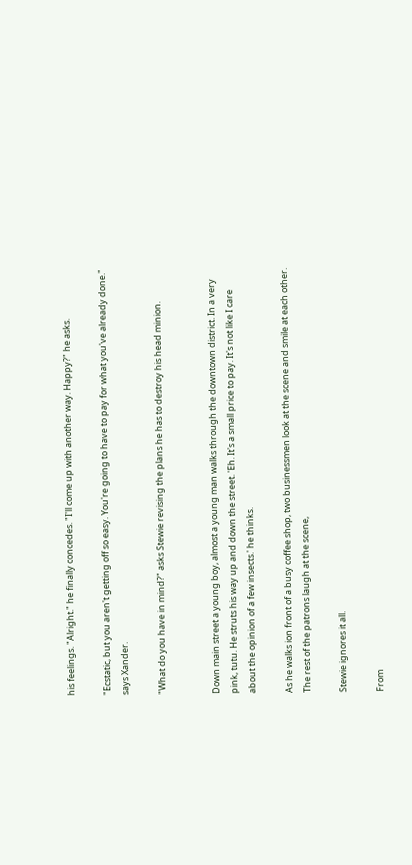his feelings. "Alright." he finally concedes. "I'll come up with another way. Happy?" he asks.

"Ecstatic, but you aren't getting off so easy. You're going to have to pay for what you've already done." says Xander.

"What do you have in mind?" asks Stewie revising the plans he has to destroy his head minion.


Down main street a young boy, almost a young man walks through the downtown district. In a very pink, tutu. He struts his way up and down the street. 'Eh. It's a small price to pay. It's not like I care about the opinion of a few insects.' he thinks.

As he walks ion front of a busy coffee shop, two businessmen look at the scene and smile at each other. The rest of the patrons laugh at the scene,

Stewie ignores it all.

From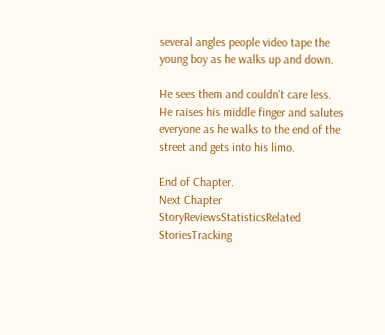several angles people video tape the young boy as he walks up and down.

He sees them and couldn't care less. He raises his middle finger and salutes everyone as he walks to the end of the street and gets into his limo.

End of Chapter.
Next Chapter
StoryReviewsStatisticsRelated StoriesTracking